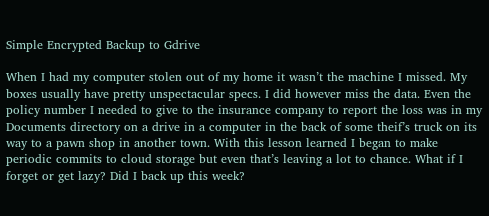Simple Encrypted Backup to Gdrive

When I had my computer stolen out of my home it wasn’t the machine I missed. My boxes usually have pretty unspectacular specs. I did however miss the data. Even the policy number I needed to give to the insurance company to report the loss was in my Documents directory on a drive in a computer in the back of some theif’s truck on its way to a pawn shop in another town. With this lesson learned I began to make periodic commits to cloud storage but even that’s leaving a lot to chance. What if I forget or get lazy? Did I back up this week?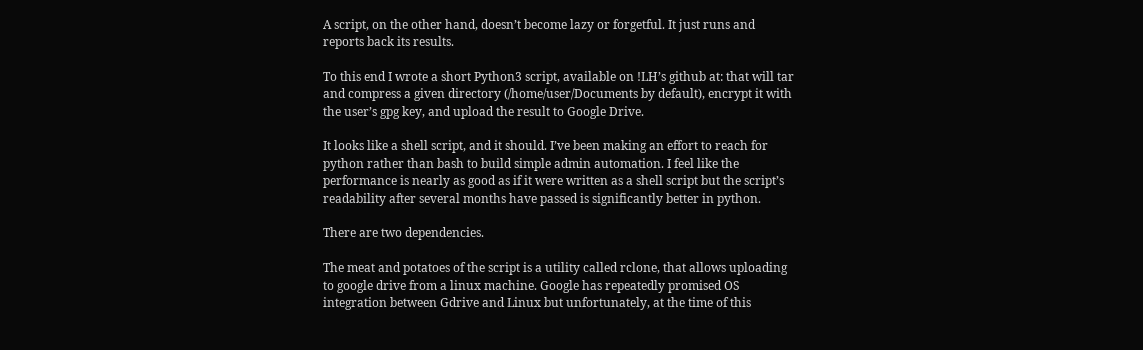A script, on the other hand, doesn’t become lazy or forgetful. It just runs and reports back its results.

To this end I wrote a short Python3 script, available on !LH’s github at: that will tar and compress a given directory (/home/user/Documents by default), encrypt it with the user’s gpg key, and upload the result to Google Drive.

It looks like a shell script, and it should. I’ve been making an effort to reach for python rather than bash to build simple admin automation. I feel like the performance is nearly as good as if it were written as a shell script but the script’s readability after several months have passed is significantly better in python.

There are two dependencies.

The meat and potatoes of the script is a utility called rclone, that allows uploading to google drive from a linux machine. Google has repeatedly promised OS integration between Gdrive and Linux but unfortunately, at the time of this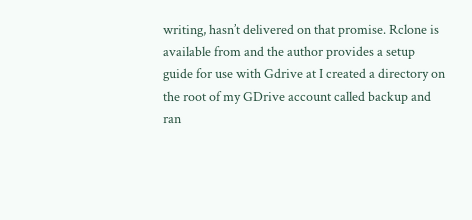writing, hasn’t delivered on that promise. Rclone is available from and the author provides a setup guide for use with Gdrive at I created a directory on the root of my GDrive account called backup and ran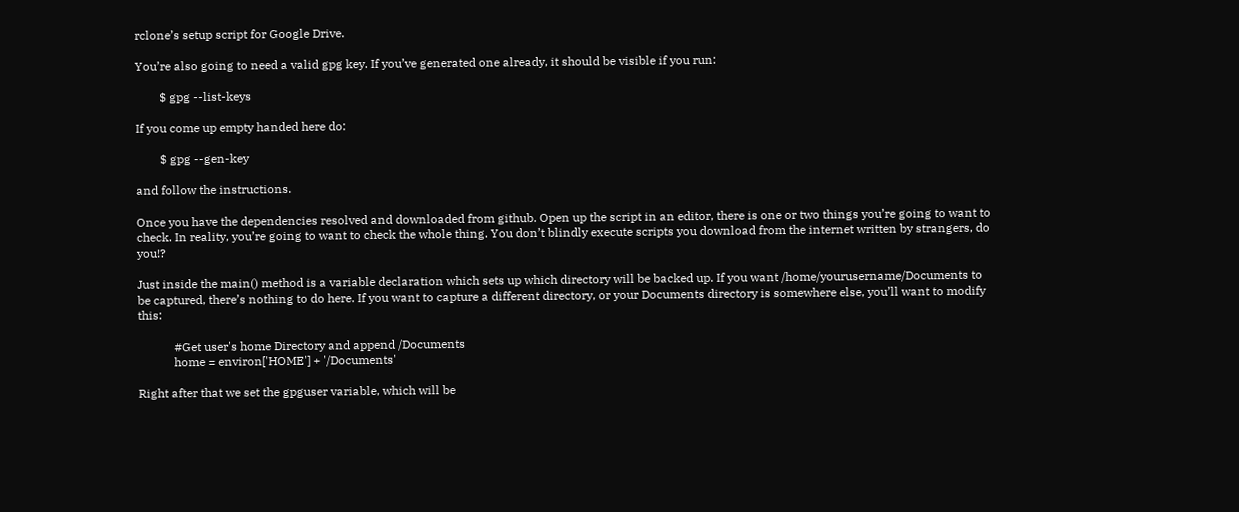rclone’s setup script for Google Drive.

You’re also going to need a valid gpg key. If you’ve generated one already, it should be visible if you run:

        $ gpg --list-keys

If you come up empty handed here do:

        $ gpg --gen-key

and follow the instructions.

Once you have the dependencies resolved and downloaded from github. Open up the script in an editor, there is one or two things you’re going to want to check. In reality, you’re going to want to check the whole thing. You don’t blindly execute scripts you download from the internet written by strangers, do you!?

Just inside the main() method is a variable declaration which sets up which directory will be backed up. If you want /home/yourusername/Documents to be captured, there’s nothing to do here. If you want to capture a different directory, or your Documents directory is somewhere else, you’ll want to modify this:

            #Get user's home Directory and append /Documents
            home = environ['HOME'] + '/Documents'

Right after that we set the gpguser variable, which will be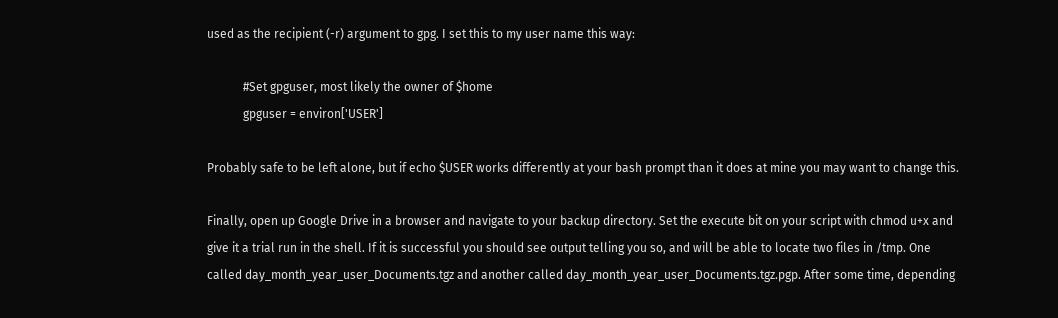used as the recipient (-r) argument to gpg. I set this to my user name this way:

            #Set gpguser, most likely the owner of $home
            gpguser = environ['USER']

Probably safe to be left alone, but if echo $USER works differently at your bash prompt than it does at mine you may want to change this.

Finally, open up Google Drive in a browser and navigate to your backup directory. Set the execute bit on your script with chmod u+x and give it a trial run in the shell. If it is successful you should see output telling you so, and will be able to locate two files in /tmp. One called day_month_year_user_Documents.tgz and another called day_month_year_user_Documents.tgz.pgp. After some time, depending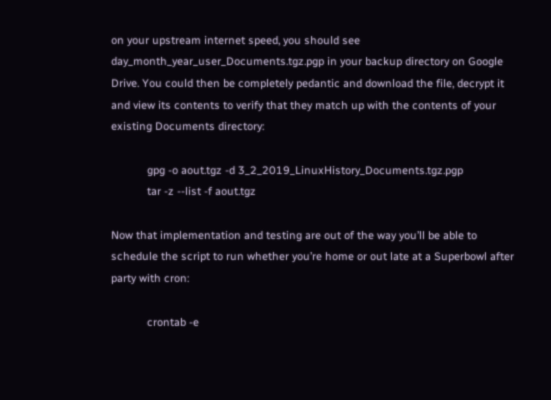on your upstream internet speed, you should see day_month_year_user_Documents.tgz.pgp in your backup directory on Google Drive. You could then be completely pedantic and download the file, decrypt it and view its contents to verify that they match up with the contents of your existing Documents directory:

            gpg -o aout.tgz -d 3_2_2019_LinuxHistory_Documents.tgz.pgp
            tar -z --list -f aout.tgz

Now that implementation and testing are out of the way you’ll be able to schedule the script to run whether you’re home or out late at a Superbowl after party with cron:

            crontab -e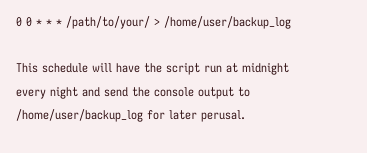0 0 * * * /path/to/your/ > /home/user/backup_log

This schedule will have the script run at midnight every night and send the console output to /home/user/backup_log for later perusal.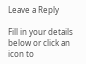Leave a Reply

Fill in your details below or click an icon to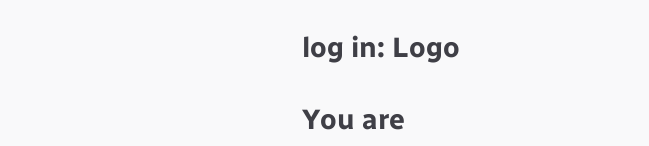log in: Logo

You are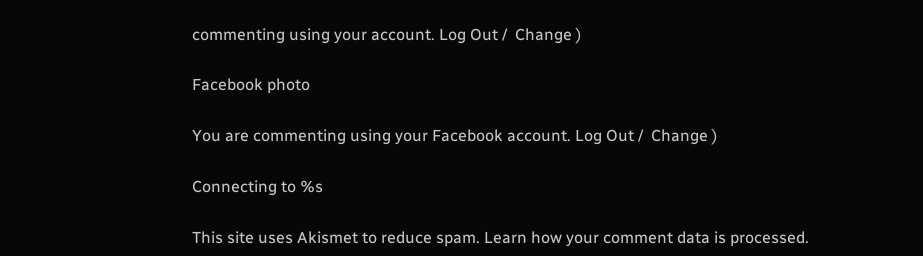commenting using your account. Log Out /  Change )

Facebook photo

You are commenting using your Facebook account. Log Out /  Change )

Connecting to %s

This site uses Akismet to reduce spam. Learn how your comment data is processed.